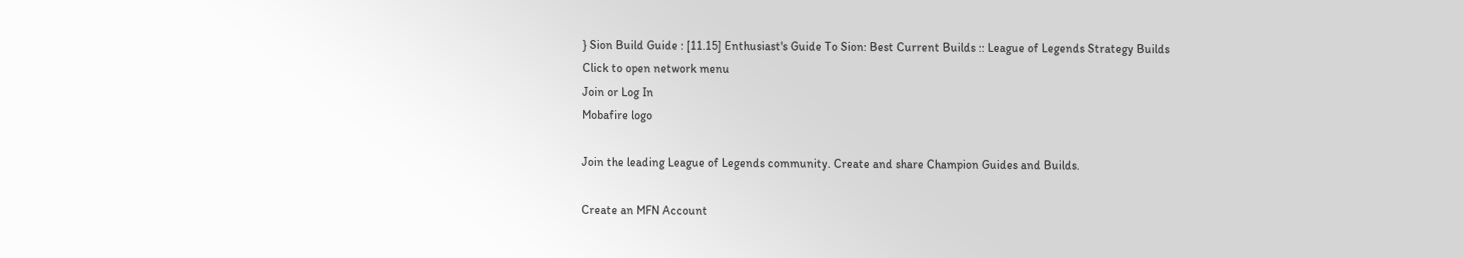} Sion Build Guide : [11.15] Enthusiast's Guide To Sion: Best Current Builds :: League of Legends Strategy Builds
Click to open network menu
Join or Log In
Mobafire logo

Join the leading League of Legends community. Create and share Champion Guides and Builds.

Create an MFN Account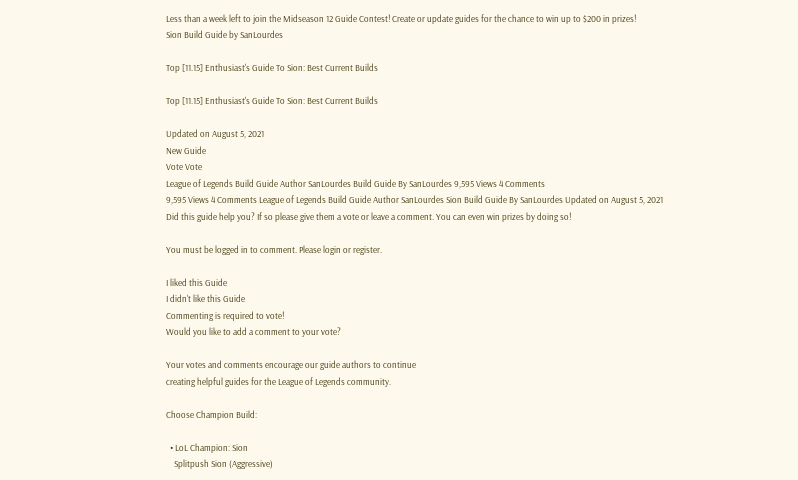Less than a week left to join the Midseason 12 Guide Contest! Create or update guides for the chance to win up to $200 in prizes!
Sion Build Guide by SanLourdes

Top [11.15] Enthusiast's Guide To Sion: Best Current Builds

Top [11.15] Enthusiast's Guide To Sion: Best Current Builds

Updated on August 5, 2021
New Guide
Vote Vote
League of Legends Build Guide Author SanLourdes Build Guide By SanLourdes 9,595 Views 4 Comments
9,595 Views 4 Comments League of Legends Build Guide Author SanLourdes Sion Build Guide By SanLourdes Updated on August 5, 2021
Did this guide help you? If so please give them a vote or leave a comment. You can even win prizes by doing so!

You must be logged in to comment. Please login or register.

I liked this Guide
I didn't like this Guide
Commenting is required to vote!
Would you like to add a comment to your vote?

Your votes and comments encourage our guide authors to continue
creating helpful guides for the League of Legends community.

Choose Champion Build:

  • LoL Champion: Sion
    Splitpush Sion (Aggressive)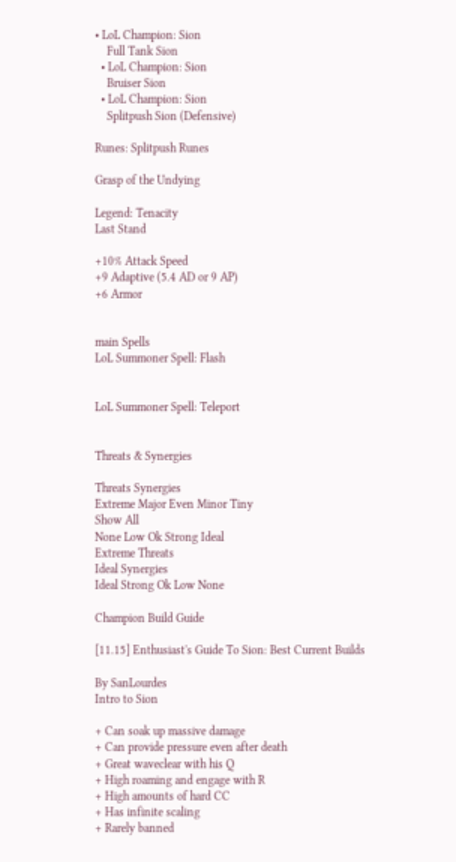• LoL Champion: Sion
    Full Tank Sion
  • LoL Champion: Sion
    Bruiser Sion
  • LoL Champion: Sion
    Splitpush Sion (Defensive)

Runes: Splitpush Runes

Grasp of the Undying

Legend: Tenacity
Last Stand

+10% Attack Speed
+9 Adaptive (5.4 AD or 9 AP)
+6 Armor


main Spells
LoL Summoner Spell: Flash


LoL Summoner Spell: Teleport


Threats & Synergies

Threats Synergies
Extreme Major Even Minor Tiny
Show All
None Low Ok Strong Ideal
Extreme Threats
Ideal Synergies
Ideal Strong Ok Low None

Champion Build Guide

[11.15] Enthusiast's Guide To Sion: Best Current Builds

By SanLourdes
Intro to Sion

+ Can soak up massive damage
+ Can provide pressure even after death
+ Great waveclear with his Q
+ High roaming and engage with R
+ High amounts of hard CC
+ Has infinite scaling
+ Rarely banned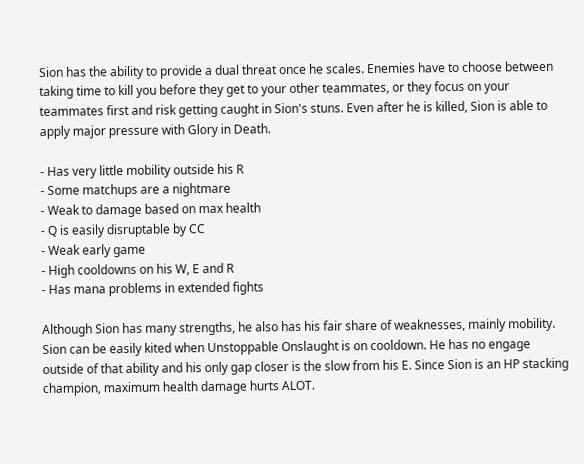Sion has the ability to provide a dual threat once he scales. Enemies have to choose between taking time to kill you before they get to your other teammates, or they focus on your teammates first and risk getting caught in Sion's stuns. Even after he is killed, Sion is able to apply major pressure with Glory in Death.

- Has very little mobility outside his R
- Some matchups are a nightmare
- Weak to damage based on max health
- Q is easily disruptable by CC
- Weak early game
- High cooldowns on his W, E and R
- Has mana problems in extended fights

Although Sion has many strengths, he also has his fair share of weaknesses, mainly mobility. Sion can be easily kited when Unstoppable Onslaught is on cooldown. He has no engage outside of that ability and his only gap closer is the slow from his E. Since Sion is an HP stacking champion, maximum health damage hurts ALOT.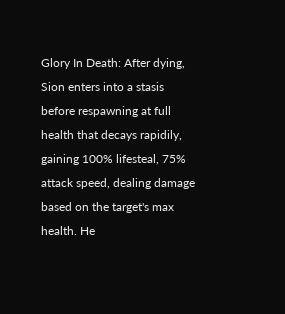Glory In Death: After dying, Sion enters into a stasis before respawning at full health that decays rapidily, gaining 100% lifesteal, 75% attack speed, dealing damage based on the target's max health. He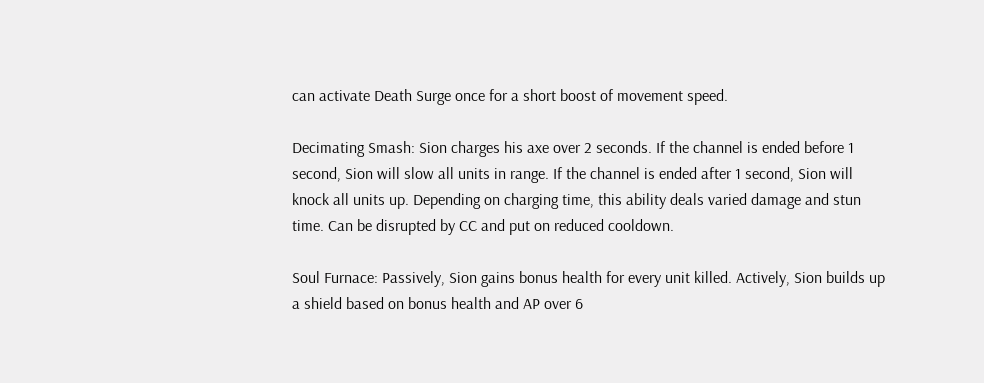can activate Death Surge once for a short boost of movement speed.

Decimating Smash: Sion charges his axe over 2 seconds. If the channel is ended before 1 second, Sion will slow all units in range. If the channel is ended after 1 second, Sion will knock all units up. Depending on charging time, this ability deals varied damage and stun time. Can be disrupted by CC and put on reduced cooldown.

Soul Furnace: Passively, Sion gains bonus health for every unit killed. Actively, Sion builds up a shield based on bonus health and AP over 6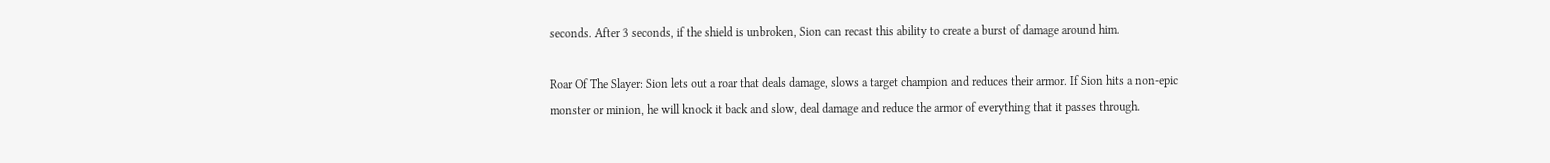seconds. After 3 seconds, if the shield is unbroken, Sion can recast this ability to create a burst of damage around him.

Roar Of The Slayer: Sion lets out a roar that deals damage, slows a target champion and reduces their armor. If Sion hits a non-epic monster or minion, he will knock it back and slow, deal damage and reduce the armor of everything that it passes through.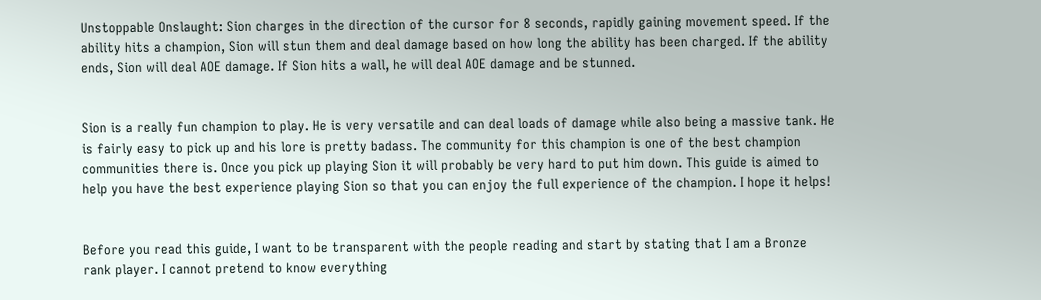Unstoppable Onslaught: Sion charges in the direction of the cursor for 8 seconds, rapidly gaining movement speed. If the ability hits a champion, Sion will stun them and deal damage based on how long the ability has been charged. If the ability ends, Sion will deal AOE damage. If Sion hits a wall, he will deal AOE damage and be stunned.


Sion is a really fun champion to play. He is very versatile and can deal loads of damage while also being a massive tank. He is fairly easy to pick up and his lore is pretty badass. The community for this champion is one of the best champion communities there is. Once you pick up playing Sion it will probably be very hard to put him down. This guide is aimed to help you have the best experience playing Sion so that you can enjoy the full experience of the champion. I hope it helps!


Before you read this guide, I want to be transparent with the people reading and start by stating that I am a Bronze rank player. I cannot pretend to know everything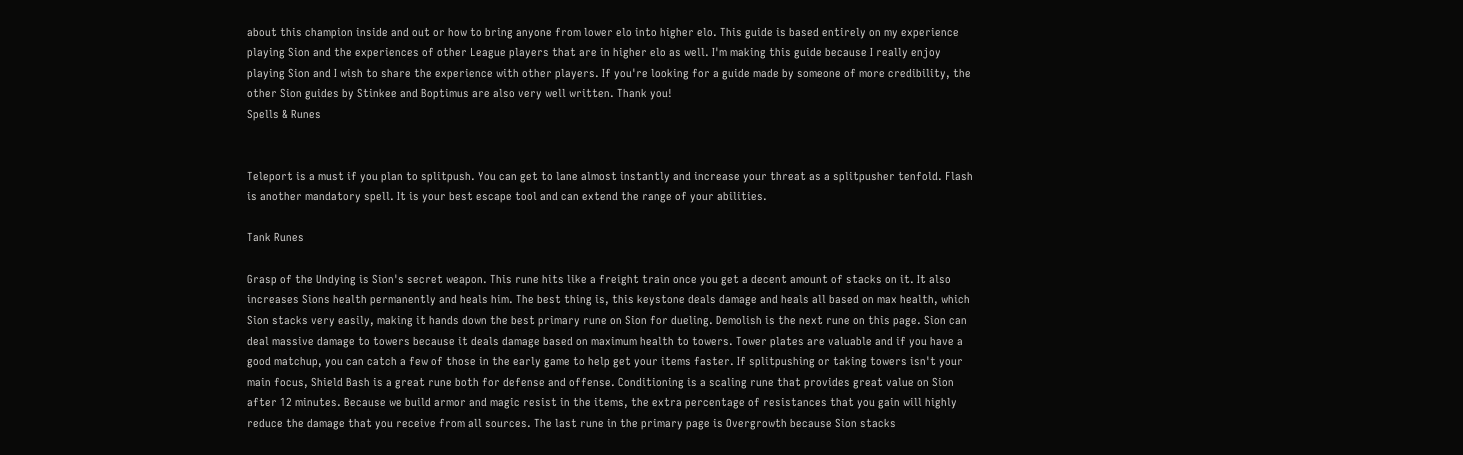about this champion inside and out or how to bring anyone from lower elo into higher elo. This guide is based entirely on my experience playing Sion and the experiences of other League players that are in higher elo as well. I'm making this guide because I really enjoy playing Sion and I wish to share the experience with other players. If you're looking for a guide made by someone of more credibility, the other Sion guides by Stinkee and Boptimus are also very well written. Thank you!
Spells & Runes


Teleport is a must if you plan to splitpush. You can get to lane almost instantly and increase your threat as a splitpusher tenfold. Flash is another mandatory spell. It is your best escape tool and can extend the range of your abilities.

Tank Runes

Grasp of the Undying is Sion's secret weapon. This rune hits like a freight train once you get a decent amount of stacks on it. It also increases Sions health permanently and heals him. The best thing is, this keystone deals damage and heals all based on max health, which Sion stacks very easily, making it hands down the best primary rune on Sion for dueling. Demolish is the next rune on this page. Sion can deal massive damage to towers because it deals damage based on maximum health to towers. Tower plates are valuable and if you have a good matchup, you can catch a few of those in the early game to help get your items faster. If splitpushing or taking towers isn't your main focus, Shield Bash is a great rune both for defense and offense. Conditioning is a scaling rune that provides great value on Sion after 12 minutes. Because we build armor and magic resist in the items, the extra percentage of resistances that you gain will highly reduce the damage that you receive from all sources. The last rune in the primary page is Overgrowth because Sion stacks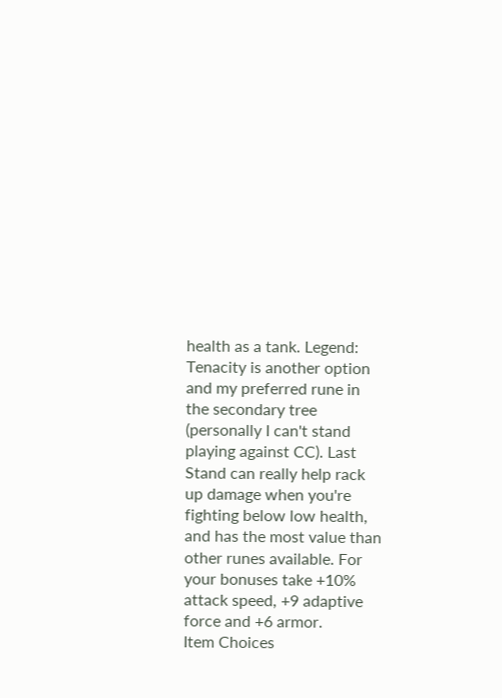health as a tank. Legend: Tenacity is another option and my preferred rune in the secondary tree (personally I can't stand playing against CC). Last Stand can really help rack up damage when you're fighting below low health, and has the most value than other runes available. For your bonuses take +10% attack speed, +9 adaptive force and +6 armor.
Item Choices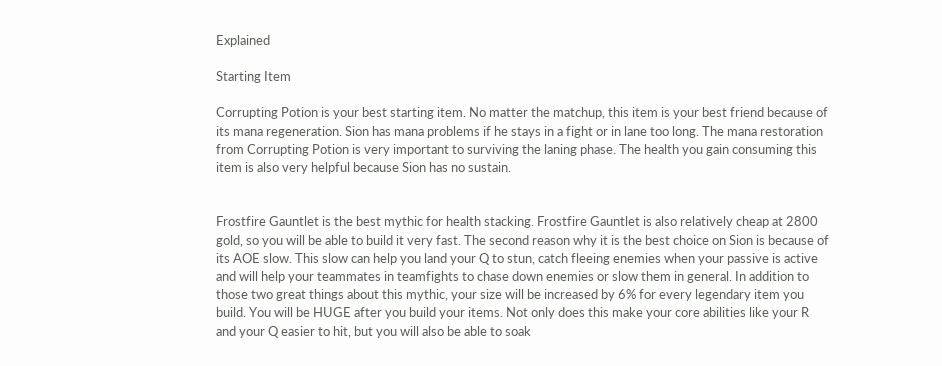Explained

Starting Item

Corrupting Potion is your best starting item. No matter the matchup, this item is your best friend because of its mana regeneration. Sion has mana problems if he stays in a fight or in lane too long. The mana restoration from Corrupting Potion is very important to surviving the laning phase. The health you gain consuming this item is also very helpful because Sion has no sustain.


Frostfire Gauntlet is the best mythic for health stacking. Frostfire Gauntlet is also relatively cheap at 2800 gold, so you will be able to build it very fast. The second reason why it is the best choice on Sion is because of its AOE slow. This slow can help you land your Q to stun, catch fleeing enemies when your passive is active and will help your teammates in teamfights to chase down enemies or slow them in general. In addition to those two great things about this mythic, your size will be increased by 6% for every legendary item you build. You will be HUGE after you build your items. Not only does this make your core abilities like your R and your Q easier to hit, but you will also be able to soak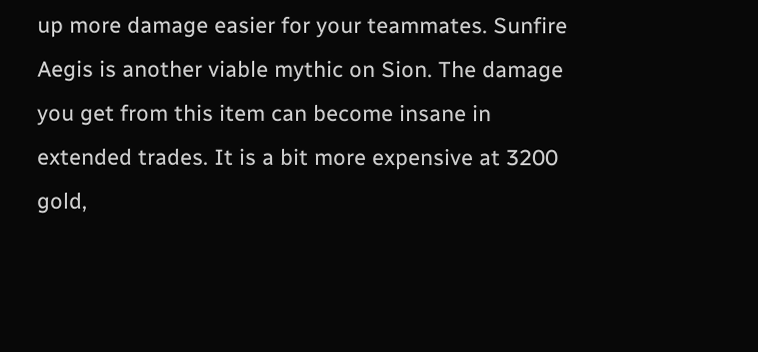up more damage easier for your teammates. Sunfire Aegis is another viable mythic on Sion. The damage you get from this item can become insane in extended trades. It is a bit more expensive at 3200 gold,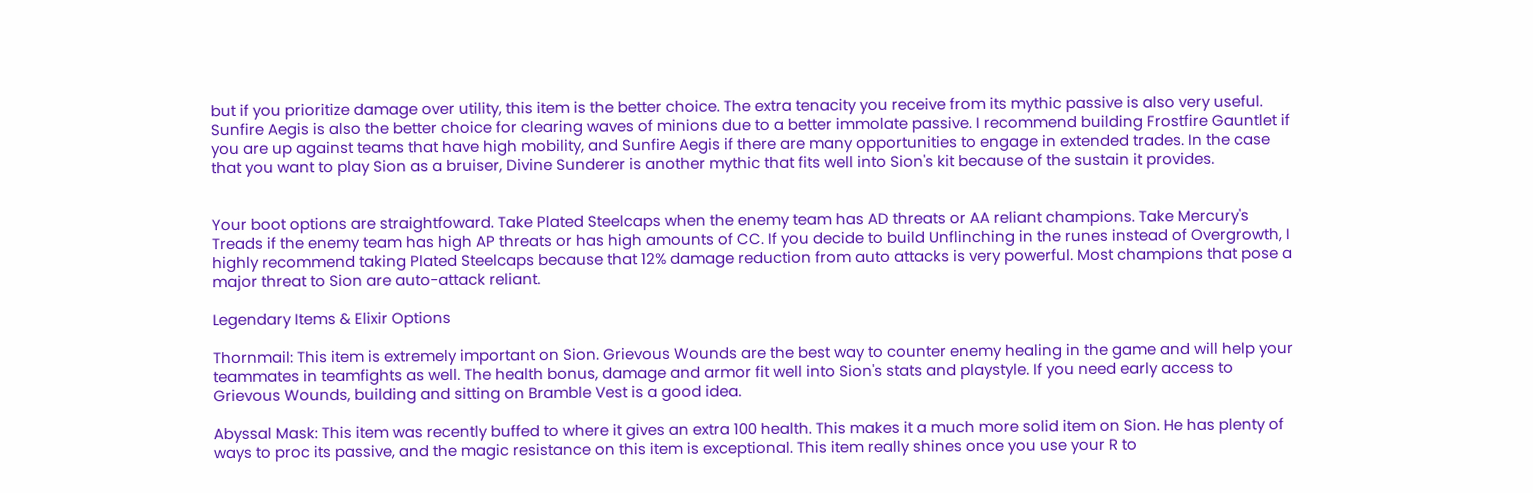but if you prioritize damage over utility, this item is the better choice. The extra tenacity you receive from its mythic passive is also very useful. Sunfire Aegis is also the better choice for clearing waves of minions due to a better immolate passive. I recommend building Frostfire Gauntlet if you are up against teams that have high mobility, and Sunfire Aegis if there are many opportunities to engage in extended trades. In the case that you want to play Sion as a bruiser, Divine Sunderer is another mythic that fits well into Sion's kit because of the sustain it provides.


Your boot options are straightfoward. Take Plated Steelcaps when the enemy team has AD threats or AA reliant champions. Take Mercury's Treads if the enemy team has high AP threats or has high amounts of CC. If you decide to build Unflinching in the runes instead of Overgrowth, I highly recommend taking Plated Steelcaps because that 12% damage reduction from auto attacks is very powerful. Most champions that pose a major threat to Sion are auto-attack reliant.

Legendary Items & Elixir Options

Thornmail: This item is extremely important on Sion. Grievous Wounds are the best way to counter enemy healing in the game and will help your teammates in teamfights as well. The health bonus, damage and armor fit well into Sion's stats and playstyle. If you need early access to Grievous Wounds, building and sitting on Bramble Vest is a good idea.

Abyssal Mask: This item was recently buffed to where it gives an extra 100 health. This makes it a much more solid item on Sion. He has plenty of ways to proc its passive, and the magic resistance on this item is exceptional. This item really shines once you use your R to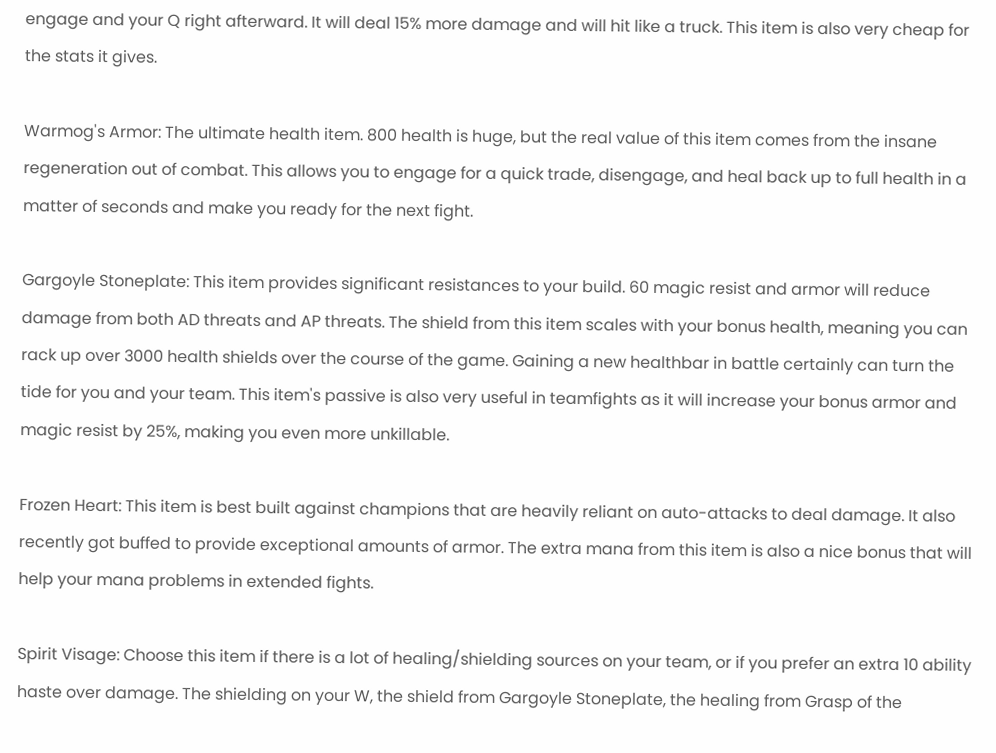engage and your Q right afterward. It will deal 15% more damage and will hit like a truck. This item is also very cheap for the stats it gives.

Warmog's Armor: The ultimate health item. 800 health is huge, but the real value of this item comes from the insane regeneration out of combat. This allows you to engage for a quick trade, disengage, and heal back up to full health in a matter of seconds and make you ready for the next fight.

Gargoyle Stoneplate: This item provides significant resistances to your build. 60 magic resist and armor will reduce damage from both AD threats and AP threats. The shield from this item scales with your bonus health, meaning you can rack up over 3000 health shields over the course of the game. Gaining a new healthbar in battle certainly can turn the tide for you and your team. This item's passive is also very useful in teamfights as it will increase your bonus armor and magic resist by 25%, making you even more unkillable.

Frozen Heart: This item is best built against champions that are heavily reliant on auto-attacks to deal damage. It also recently got buffed to provide exceptional amounts of armor. The extra mana from this item is also a nice bonus that will help your mana problems in extended fights.

Spirit Visage: Choose this item if there is a lot of healing/shielding sources on your team, or if you prefer an extra 10 ability haste over damage. The shielding on your W, the shield from Gargoyle Stoneplate, the healing from Grasp of the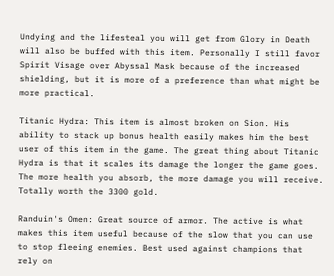Undying and the lifesteal you will get from Glory in Death will also be buffed with this item. Personally I still favor Spirit Visage over Abyssal Mask because of the increased shielding, but it is more of a preference than what might be more practical.

Titanic Hydra: This item is almost broken on Sion. His ability to stack up bonus health easily makes him the best user of this item in the game. The great thing about Titanic Hydra is that it scales its damage the longer the game goes. The more health you absorb, the more damage you will receive. Totally worth the 3300 gold.

Randuin's Omen: Great source of armor. The active is what makes this item useful because of the slow that you can use to stop fleeing enemies. Best used against champions that rely on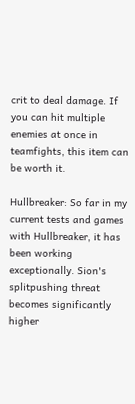crit to deal damage. If you can hit multiple enemies at once in teamfights, this item can be worth it.

Hullbreaker: So far in my current tests and games with Hullbreaker, it has been working exceptionally. Sion's splitpushing threat becomes significantly higher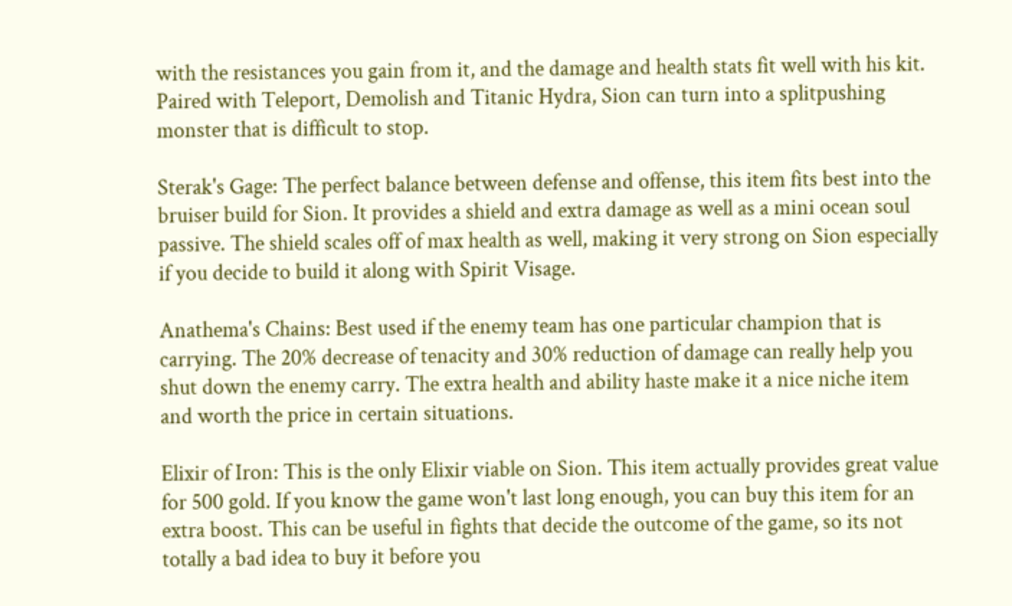with the resistances you gain from it, and the damage and health stats fit well with his kit. Paired with Teleport, Demolish and Titanic Hydra, Sion can turn into a splitpushing monster that is difficult to stop.

Sterak's Gage: The perfect balance between defense and offense, this item fits best into the bruiser build for Sion. It provides a shield and extra damage as well as a mini ocean soul passive. The shield scales off of max health as well, making it very strong on Sion especially if you decide to build it along with Spirit Visage.

Anathema's Chains: Best used if the enemy team has one particular champion that is carrying. The 20% decrease of tenacity and 30% reduction of damage can really help you shut down the enemy carry. The extra health and ability haste make it a nice niche item and worth the price in certain situations.

Elixir of Iron: This is the only Elixir viable on Sion. This item actually provides great value for 500 gold. If you know the game won't last long enough, you can buy this item for an extra boost. This can be useful in fights that decide the outcome of the game, so its not totally a bad idea to buy it before you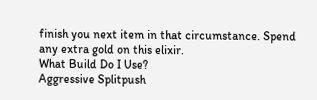finish you next item in that circumstance. Spend any extra gold on this elixir.
What Build Do I Use?
Aggressive Splitpush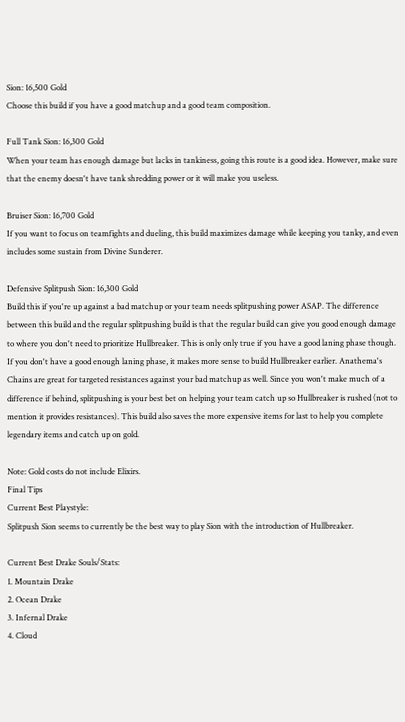Sion: 16,500 Gold
Choose this build if you have a good matchup and a good team composition.

Full Tank Sion: 16,300 Gold
When your team has enough damage but lacks in tankiness, going this route is a good idea. However, make sure that the enemy doesn't have tank shredding power or it will make you useless.

Bruiser Sion: 16,700 Gold
If you want to focus on teamfights and dueling, this build maximizes damage while keeping you tanky, and even includes some sustain from Divine Sunderer.

Defensive Splitpush Sion: 16,300 Gold
Build this if you're up against a bad matchup or your team needs splitpushing power ASAP. The difference between this build and the regular splitpushing build is that the regular build can give you good enough damage to where you don't need to prioritize Hullbreaker. This is only only true if you have a good laning phase though. If you don't have a good enough laning phase, it makes more sense to build Hullbreaker earlier. Anathema's Chains are great for targeted resistances against your bad matchup as well. Since you won't make much of a difference if behind, splitpushing is your best bet on helping your team catch up so Hullbreaker is rushed (not to mention it provides resistances). This build also saves the more expensive items for last to help you complete legendary items and catch up on gold.

Note: Gold costs do not include Elixirs.
Final Tips
Current Best Playstyle:
Splitpush Sion seems to currently be the best way to play Sion with the introduction of Hullbreaker.

Current Best Drake Souls/Stats:
1. Mountain Drake
2. Ocean Drake
3. Infernal Drake
4. Cloud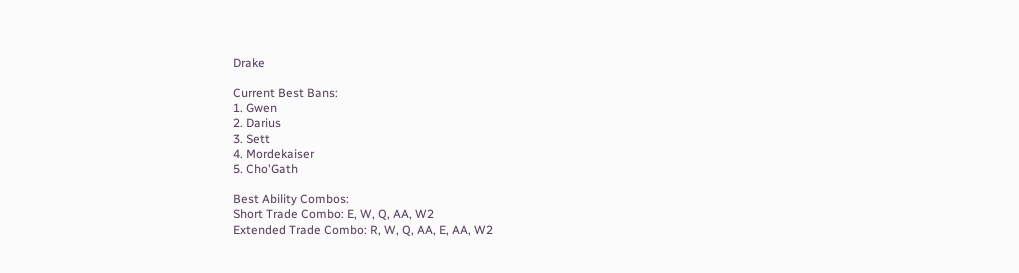Drake

Current Best Bans:
1. Gwen
2. Darius
3. Sett
4. Mordekaiser
5. Cho'Gath

Best Ability Combos:
Short Trade Combo: E, W, Q, AA, W2
Extended Trade Combo: R, W, Q, AA, E, AA, W2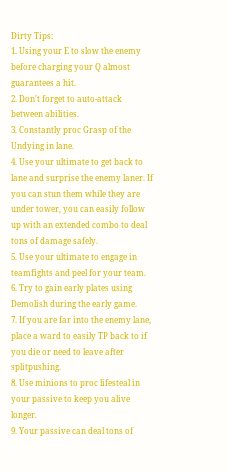Dirty Tips:
1. Using your E to slow the enemy before charging your Q almost guarantees a hit.
2. Don't forget to auto-attack between abilities.
3. Constantly proc Grasp of the Undying in lane.
4. Use your ultimate to get back to lane and surprise the enemy laner. If you can stun them while they are under tower, you can easily follow up with an extended combo to deal tons of damage safely.
5. Use your ultimate to engage in teamfights and peel for your team.
6. Try to gain early plates using Demolish during the early game.
7. If you are far into the enemy lane, place a ward to easily TP back to if you die or need to leave after splitpushing.
8. Use minions to proc lifesteal in your passive to keep you alive longer.
9. Your passive can deal tons of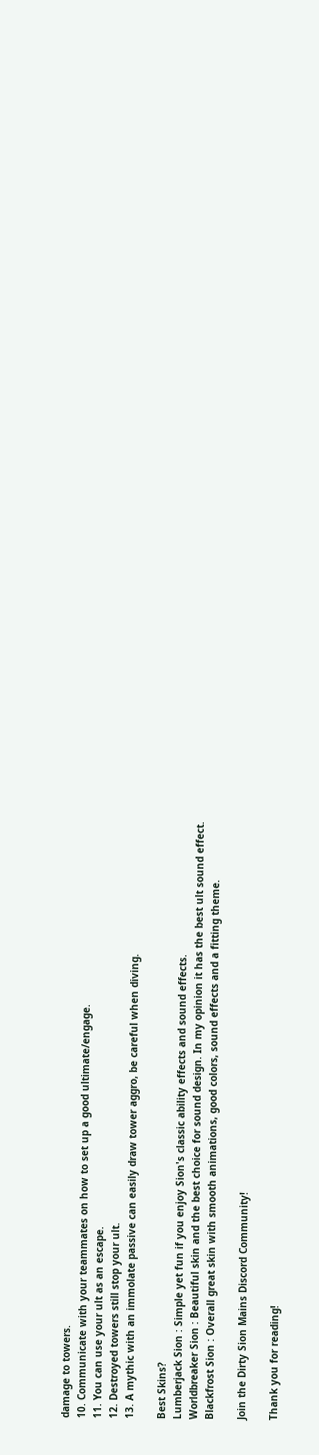damage to towers.
10. Communicate with your teammates on how to set up a good ultimate/engage.
11. You can use your ult as an escape.
12. Destroyed towers still stop your ult.
13. A mythic with an immolate passive can easily draw tower aggro, be careful when diving.

Best Skins?
Lumberjack Sion : Simple yet fun if you enjoy Sion's classic ability effects and sound effects.
Worldbreaker Sion : Beautiful skin and the best choice for sound design. In my opinion it has the best ult sound effect.
Blackfrost Sion : Overall great skin with smooth animations, good colors, sound effects and a fitting theme.

Join the Dirty Sion Mains Discord Community!

Thank you for reading!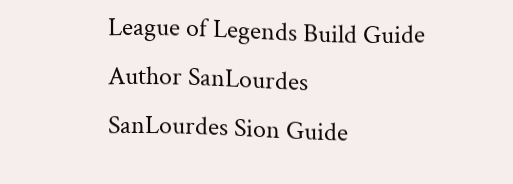League of Legends Build Guide Author SanLourdes
SanLourdes Sion Guide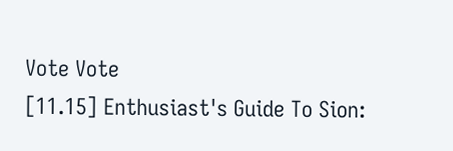Vote Vote
[11.15] Enthusiast's Guide To Sion: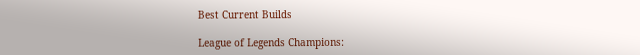Best Current Builds

League of Legends Champions: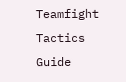Teamfight Tactics Guide